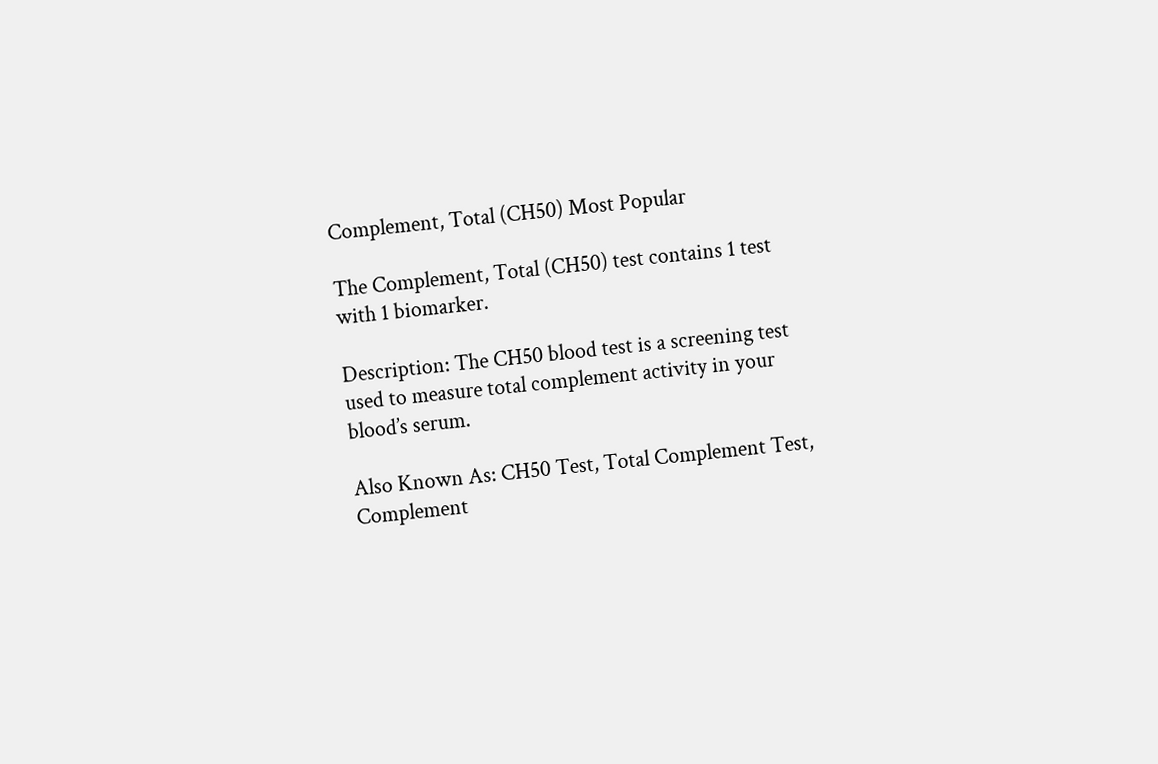Complement, Total (CH50) Most Popular

The Complement, Total (CH50) test contains 1 test with 1 biomarker.

Description: The CH50 blood test is a screening test used to measure total complement activity in your blood’s serum.

Also Known As: CH50 Test, Total Complement Test, Complement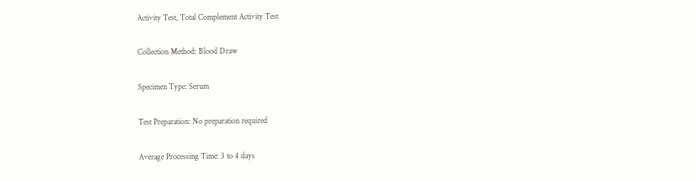Activity Test, Total Complement Activity Test

Collection Method: Blood Draw

Specimen Type: Serum

Test Preparation: No preparation required

Average Processing Time: 3 to 4 days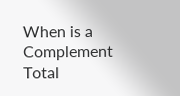When is a Complement Total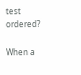test ordered?

When a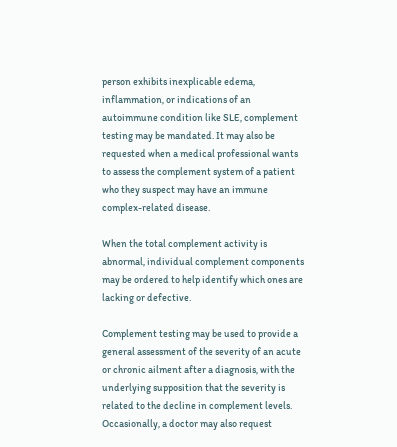person exhibits inexplicable edema, inflammation, or indications of an autoimmune condition like SLE, complement testing may be mandated. It may also be requested when a medical professional wants to assess the complement system of a patient who they suspect may have an immune complex-related disease.

When the total complement activity is abnormal, individual complement components may be ordered to help identify which ones are lacking or defective.

Complement testing may be used to provide a general assessment of the severity of an acute or chronic ailment after a diagnosis, with the underlying supposition that the severity is related to the decline in complement levels. Occasionally, a doctor may also request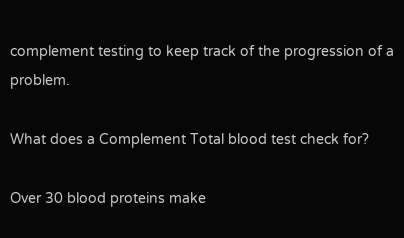complement testing to keep track of the progression of a problem.

What does a Complement Total blood test check for?

Over 30 blood proteins make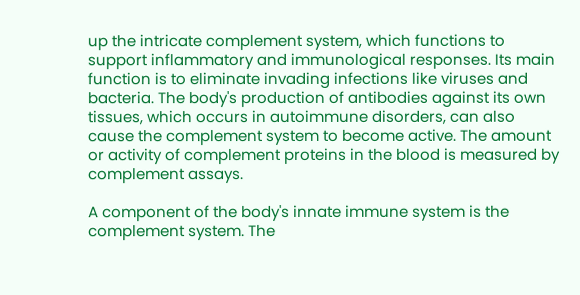up the intricate complement system, which functions to support inflammatory and immunological responses. Its main function is to eliminate invading infections like viruses and bacteria. The body's production of antibodies against its own tissues, which occurs in autoimmune disorders, can also cause the complement system to become active. The amount or activity of complement proteins in the blood is measured by complement assays.

A component of the body's innate immune system is the complement system. The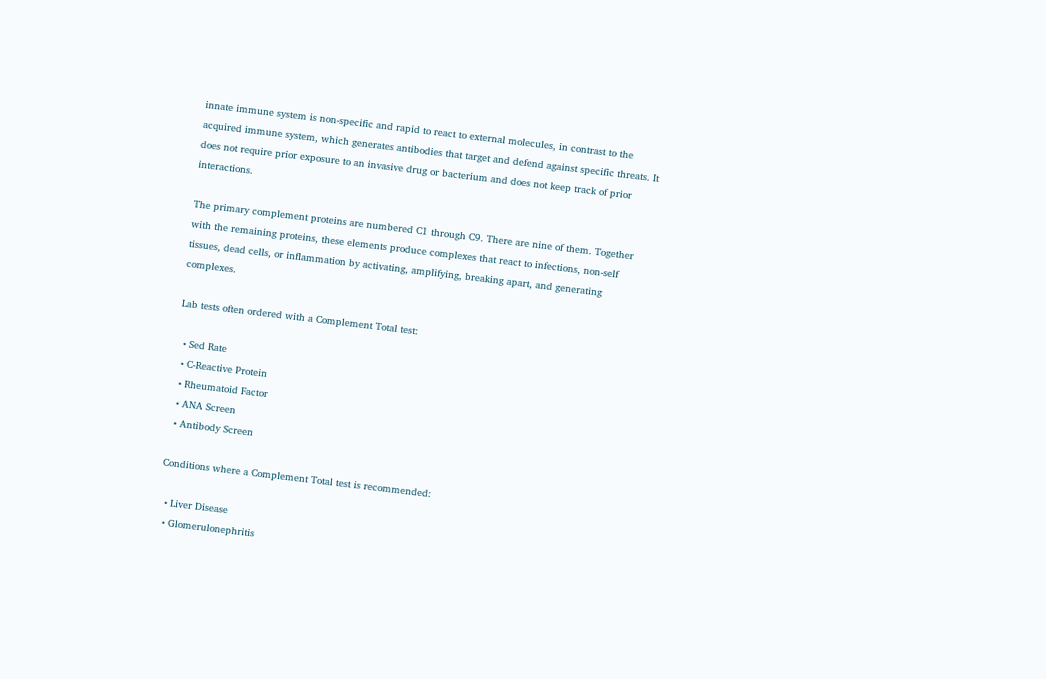innate immune system is non-specific and rapid to react to external molecules, in contrast to the acquired immune system, which generates antibodies that target and defend against specific threats. It does not require prior exposure to an invasive drug or bacterium and does not keep track of prior interactions.

The primary complement proteins are numbered C1 through C9. There are nine of them. Together with the remaining proteins, these elements produce complexes that react to infections, non-self tissues, dead cells, or inflammation by activating, amplifying, breaking apart, and generating complexes.

Lab tests often ordered with a Complement Total test:

  • Sed Rate
  • C-Reactive Protein
  • Rheumatoid Factor
  • ANA Screen
  • Antibody Screen

Conditions where a Complement Total test is recommended:

  • Liver Disease
  • Glomerulonephritis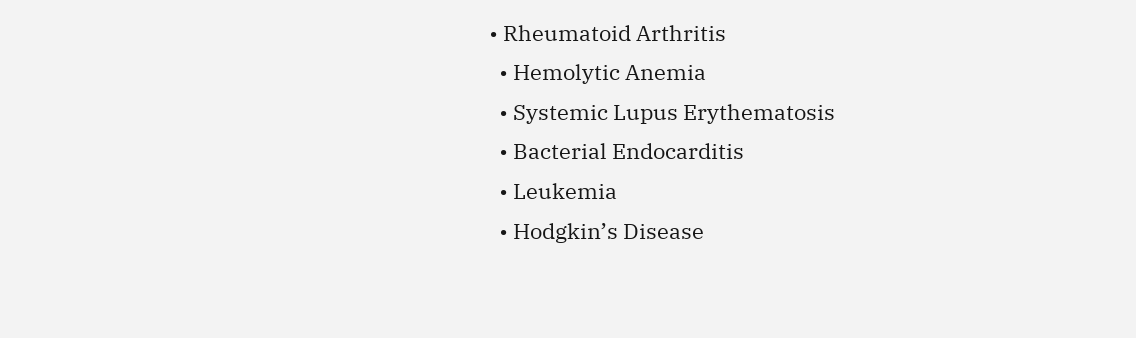• Rheumatoid Arthritis
  • Hemolytic Anemia
  • Systemic Lupus Erythematosis
  • Bacterial Endocarditis
  • Leukemia
  • Hodgkin’s Disease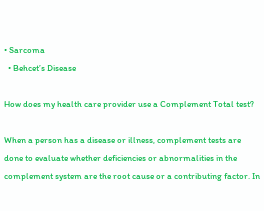• Sarcoma
  • Behcet’s Disease

How does my health care provider use a Complement Total test?

When a person has a disease or illness, complement tests are done to evaluate whether deficiencies or abnormalities in the complement system are the root cause or a contributing factor. In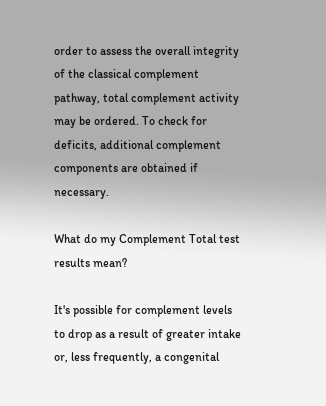order to assess the overall integrity of the classical complement pathway, total complement activity may be ordered. To check for deficits, additional complement components are obtained if necessary.

What do my Complement Total test results mean?

It's possible for complement levels to drop as a result of greater intake or, less frequently, a congenital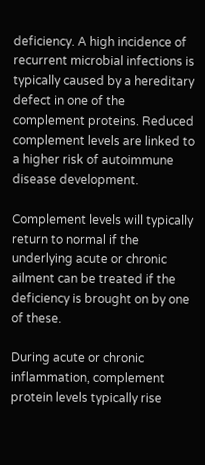deficiency. A high incidence of recurrent microbial infections is typically caused by a hereditary defect in one of the complement proteins. Reduced complement levels are linked to a higher risk of autoimmune disease development.

Complement levels will typically return to normal if the underlying acute or chronic ailment can be treated if the deficiency is brought on by one of these.

During acute or chronic inflammation, complement protein levels typically rise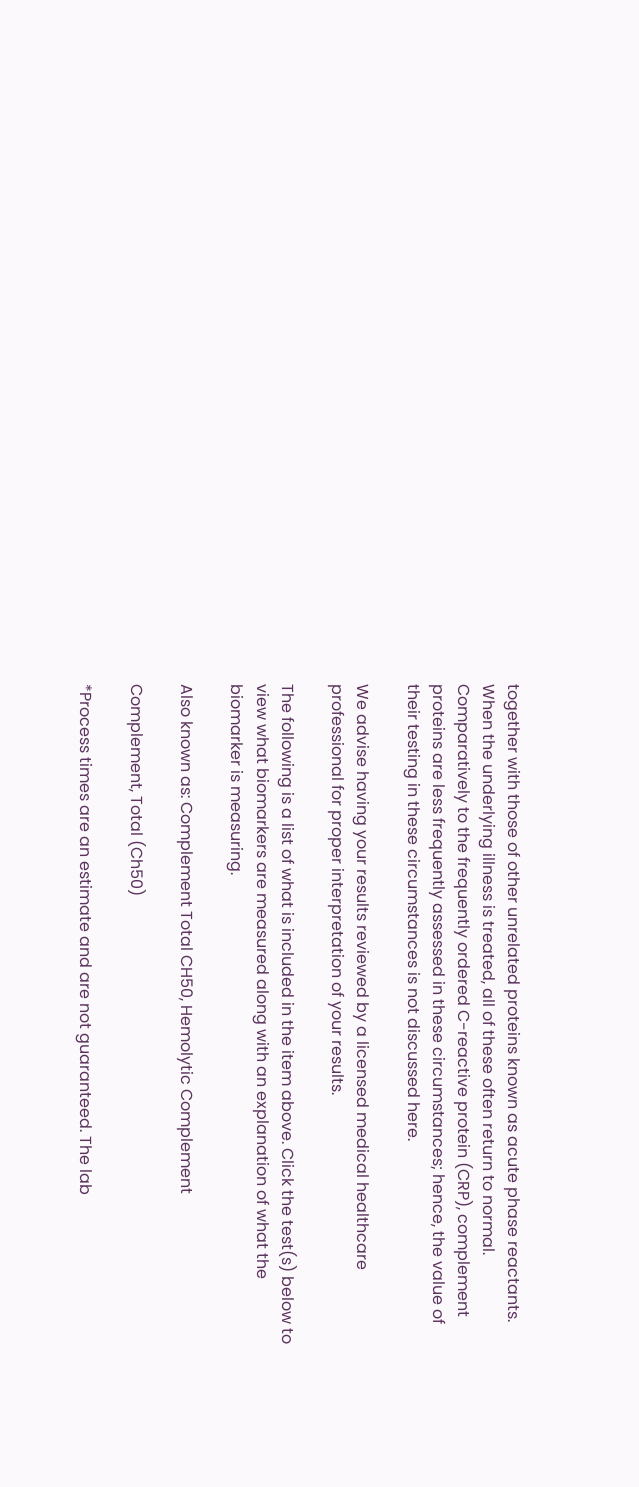together with those of other unrelated proteins known as acute phase reactants. When the underlying illness is treated, all of these often return to normal. Comparatively to the frequently ordered C-reactive protein (CRP), complement proteins are less frequently assessed in these circumstances; hence, the value of their testing in these circumstances is not discussed here.

We advise having your results reviewed by a licensed medical healthcare professional for proper interpretation of your results.

The following is a list of what is included in the item above. Click the test(s) below to view what biomarkers are measured along with an explanation of what the biomarker is measuring.

Also known as: Complement Total CH50, Hemolytic Complement

Complement, Total (Ch50)

*Process times are an estimate and are not guaranteed. The lab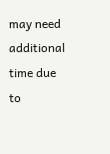may need additional time due to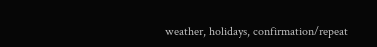weather, holidays, confirmation/repeat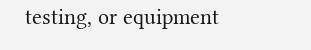testing, or equipment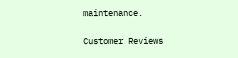maintenance.

Customer Reviews